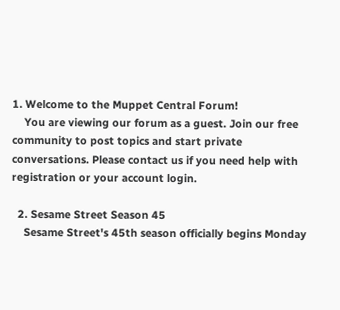1. Welcome to the Muppet Central Forum!
    You are viewing our forum as a guest. Join our free community to post topics and start private conversations. Please contact us if you need help with registration or your account login.

  2. Sesame Street Season 45
    Sesame Street's 45th season officially begins Monday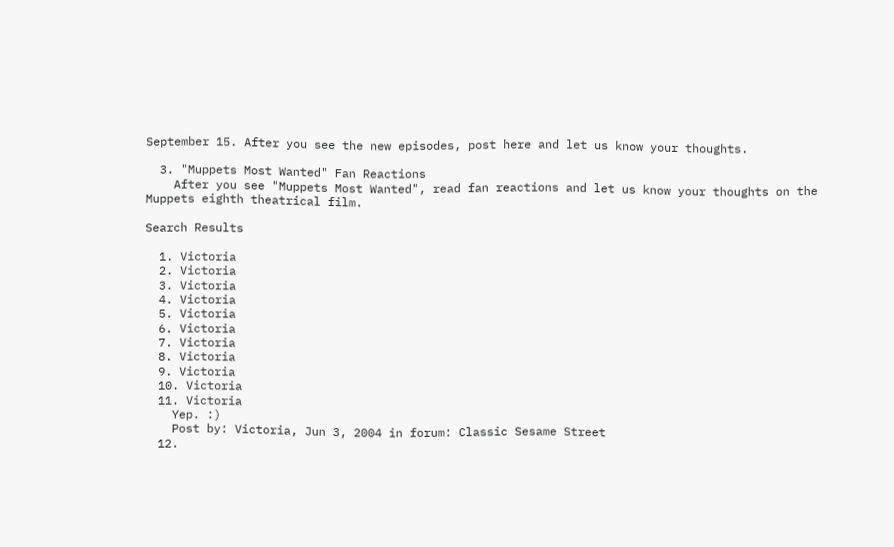September 15. After you see the new episodes, post here and let us know your thoughts.

  3. "Muppets Most Wanted" Fan Reactions
    After you see "Muppets Most Wanted", read fan reactions and let us know your thoughts on the Muppets eighth theatrical film.

Search Results

  1. Victoria
  2. Victoria
  3. Victoria
  4. Victoria
  5. Victoria
  6. Victoria
  7. Victoria
  8. Victoria
  9. Victoria
  10. Victoria
  11. Victoria
    Yep. :)
    Post by: Victoria, Jun 3, 2004 in forum: Classic Sesame Street
  12.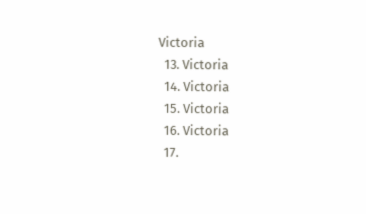Victoria
  13. Victoria
  14. Victoria
  15. Victoria
  16. Victoria
  17.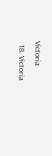Victoria
  18. Victoria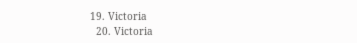19. Victoria
  20. Victoria